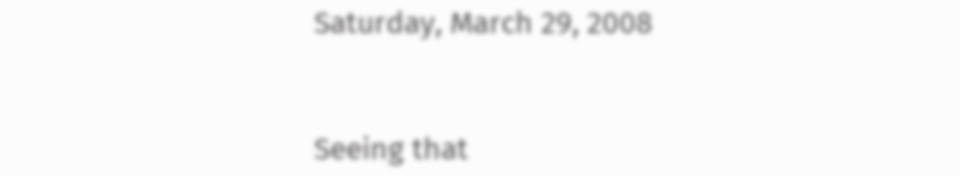Saturday, March 29, 2008


Seeing that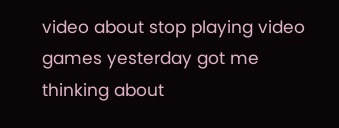video about stop playing video games yesterday got me thinking about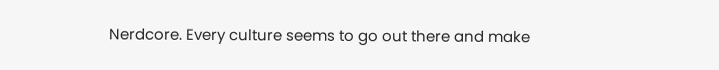Nerdcore. Every culture seems to go out there and make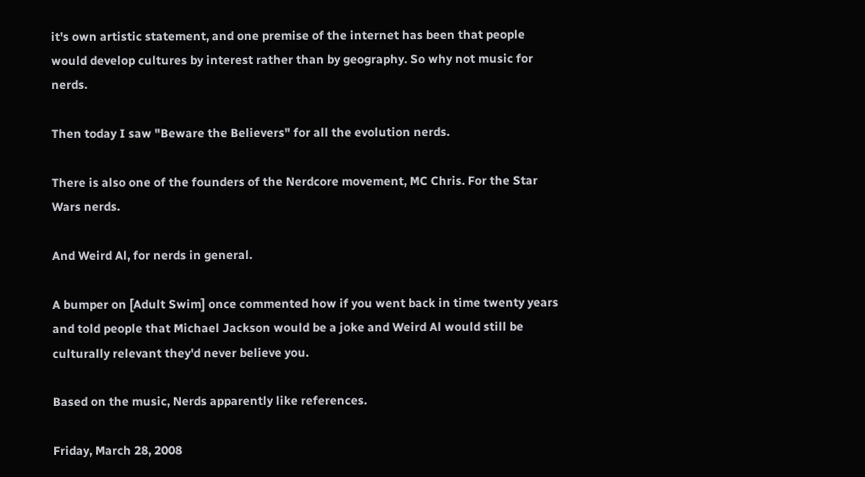it's own artistic statement, and one premise of the internet has been that people would develop cultures by interest rather than by geography. So why not music for nerds.

Then today I saw "Beware the Believers" for all the evolution nerds.

There is also one of the founders of the Nerdcore movement, MC Chris. For the Star Wars nerds.

And Weird Al, for nerds in general.

A bumper on [Adult Swim] once commented how if you went back in time twenty years and told people that Michael Jackson would be a joke and Weird Al would still be culturally relevant they'd never believe you.

Based on the music, Nerds apparently like references.

Friday, March 28, 2008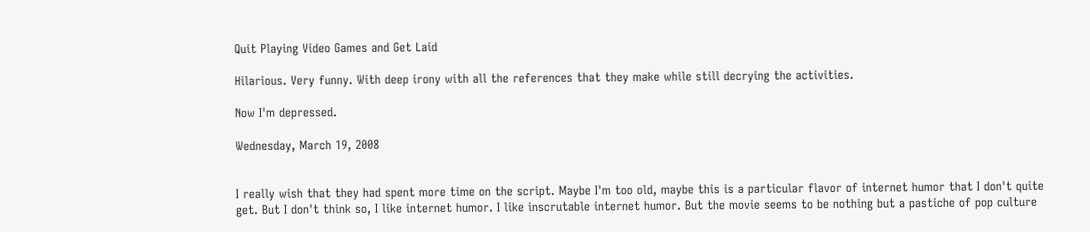Quit Playing Video Games and Get Laid

Hilarious. Very funny. With deep irony with all the references that they make while still decrying the activities.

Now I'm depressed.

Wednesday, March 19, 2008


I really wish that they had spent more time on the script. Maybe I'm too old, maybe this is a particular flavor of internet humor that I don't quite get. But I don't think so, I like internet humor. I like inscrutable internet humor. But the movie seems to be nothing but a pastiche of pop culture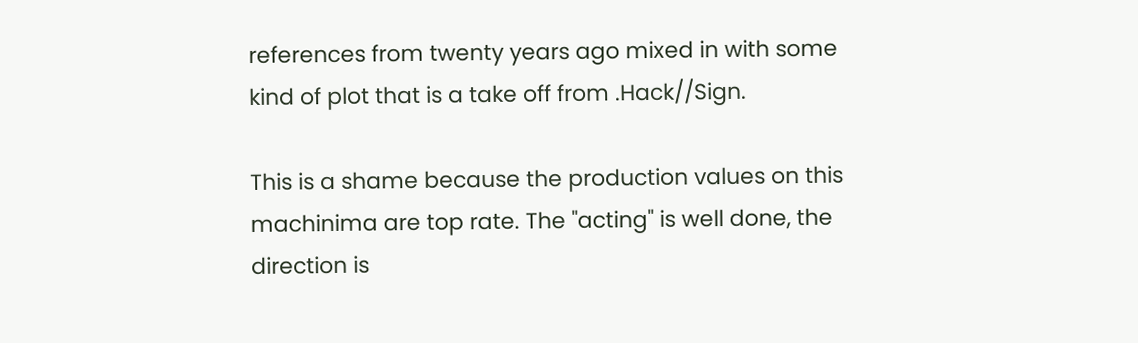references from twenty years ago mixed in with some kind of plot that is a take off from .Hack//Sign.

This is a shame because the production values on this machinima are top rate. The "acting" is well done, the direction is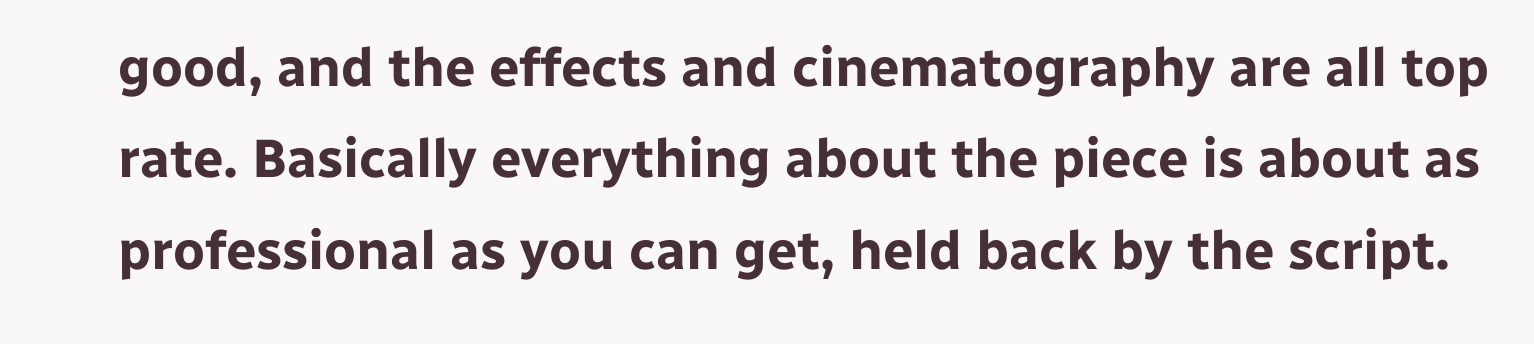good, and the effects and cinematography are all top rate. Basically everything about the piece is about as professional as you can get, held back by the script.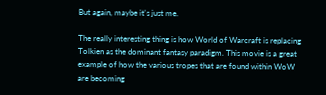But again, maybe it's just me.

The really interesting thing is how World of Warcraft is replacing Tolkien as the dominant fantasy paradigm. This movie is a great example of how the various tropes that are found within WoW are becoming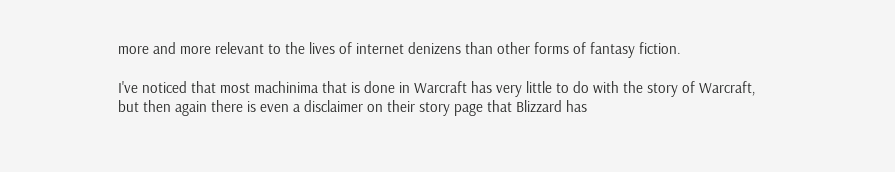more and more relevant to the lives of internet denizens than other forms of fantasy fiction.

I've noticed that most machinima that is done in Warcraft has very little to do with the story of Warcraft, but then again there is even a disclaimer on their story page that Blizzard has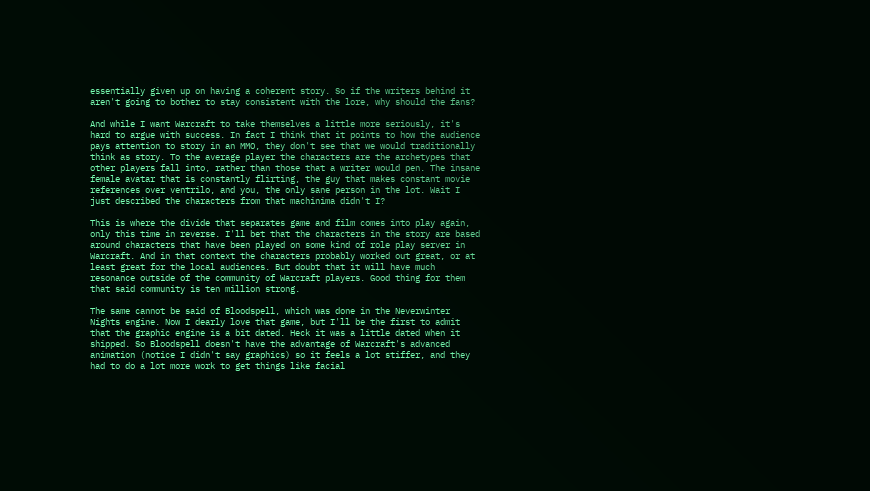essentially given up on having a coherent story. So if the writers behind it aren't going to bother to stay consistent with the lore, why should the fans?

And while I want Warcraft to take themselves a little more seriously, it's hard to argue with success. In fact I think that it points to how the audience pays attention to story in an MMO, they don't see that we would traditionally think as story. To the average player the characters are the archetypes that other players fall into, rather than those that a writer would pen. The insane female avatar that is constantly flirting, the guy that makes constant movie references over ventrilo, and you, the only sane person in the lot. Wait I just described the characters from that machinima didn't I?

This is where the divide that separates game and film comes into play again, only this time in reverse. I'll bet that the characters in the story are based around characters that have been played on some kind of role play server in Warcraft. And in that context the characters probably worked out great, or at least great for the local audiences. But doubt that it will have much resonance outside of the community of Warcraft players. Good thing for them that said community is ten million strong.

The same cannot be said of Bloodspell, which was done in the Neverwinter Nights engine. Now I dearly love that game, but I'll be the first to admit that the graphic engine is a bit dated. Heck it was a little dated when it shipped. So Bloodspell doesn't have the advantage of Warcraft's advanced animation (notice I didn't say graphics) so it feels a lot stiffer, and they had to do a lot more work to get things like facial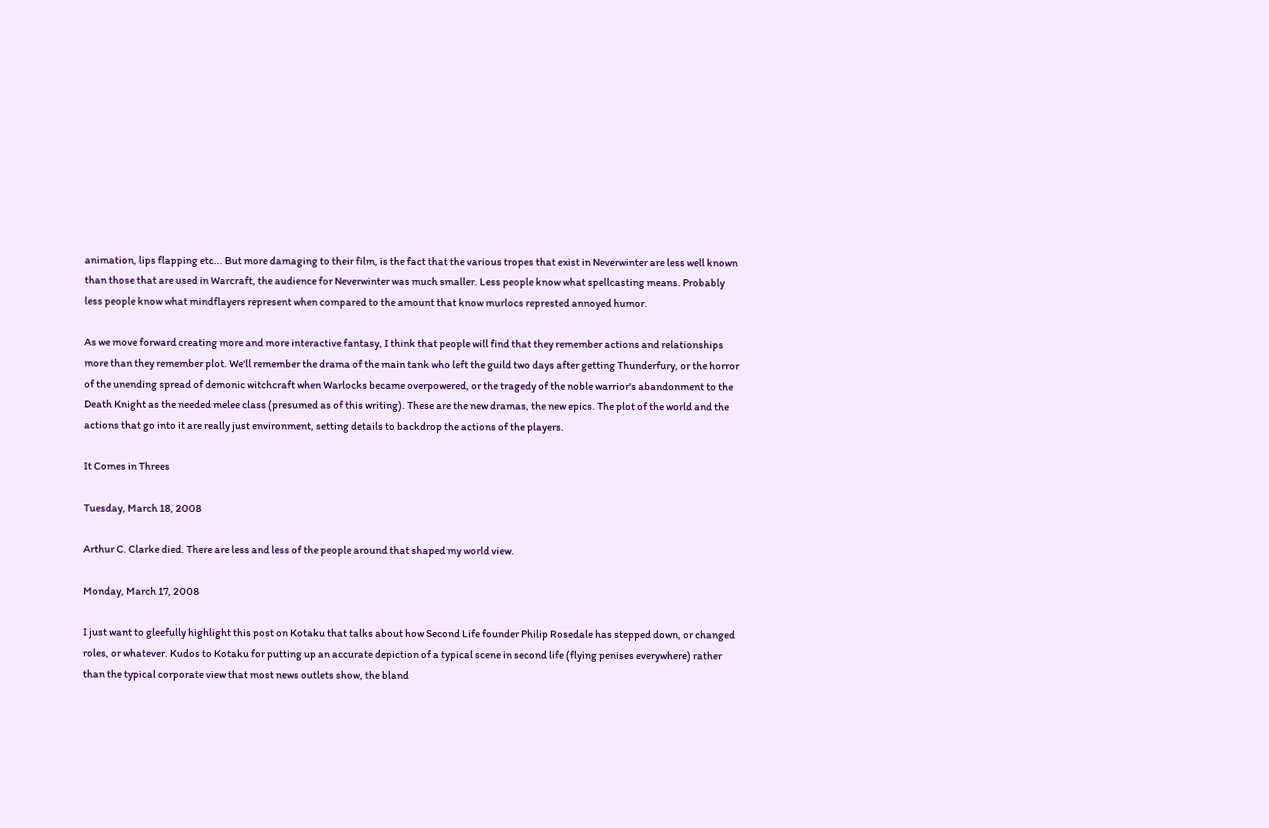animation, lips flapping etc... But more damaging to their film, is the fact that the various tropes that exist in Neverwinter are less well known than those that are used in Warcraft, the audience for Neverwinter was much smaller. Less people know what spellcasting means. Probably less people know what mindflayers represent when compared to the amount that know murlocs represted annoyed humor.

As we move forward creating more and more interactive fantasy, I think that people will find that they remember actions and relationships more than they remember plot. We'll remember the drama of the main tank who left the guild two days after getting Thunderfury, or the horror of the unending spread of demonic witchcraft when Warlocks became overpowered, or the tragedy of the noble warrior's abandonment to the Death Knight as the needed melee class (presumed as of this writing). These are the new dramas, the new epics. The plot of the world and the actions that go into it are really just environment, setting details to backdrop the actions of the players.

It Comes in Threes

Tuesday, March 18, 2008

Arthur C. Clarke died. There are less and less of the people around that shaped my world view.

Monday, March 17, 2008

I just want to gleefully highlight this post on Kotaku that talks about how Second Life founder Philip Rosedale has stepped down, or changed roles, or whatever. Kudos to Kotaku for putting up an accurate depiction of a typical scene in second life (flying penises everywhere) rather than the typical corporate view that most news outlets show, the bland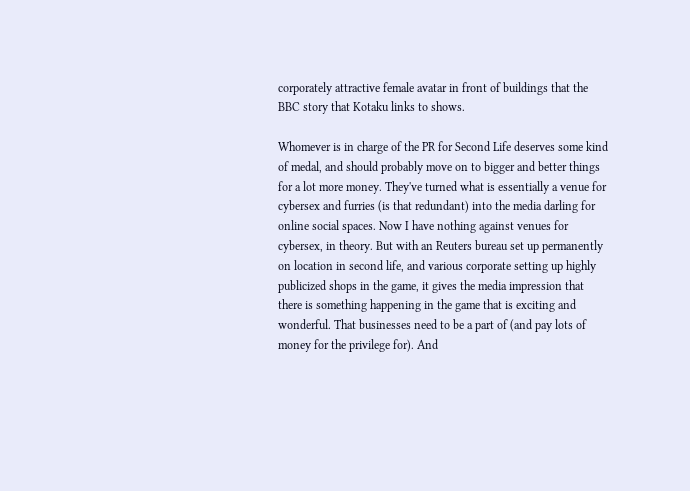corporately attractive female avatar in front of buildings that the BBC story that Kotaku links to shows.

Whomever is in charge of the PR for Second Life deserves some kind of medal, and should probably move on to bigger and better things for a lot more money. They've turned what is essentially a venue for cybersex and furries (is that redundant) into the media darling for online social spaces. Now I have nothing against venues for cybersex, in theory. But with an Reuters bureau set up permanently on location in second life, and various corporate setting up highly publicized shops in the game, it gives the media impression that there is something happening in the game that is exciting and wonderful. That businesses need to be a part of (and pay lots of money for the privilege for). And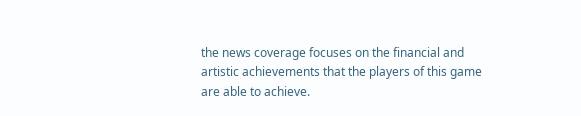the news coverage focuses on the financial and artistic achievements that the players of this game are able to achieve.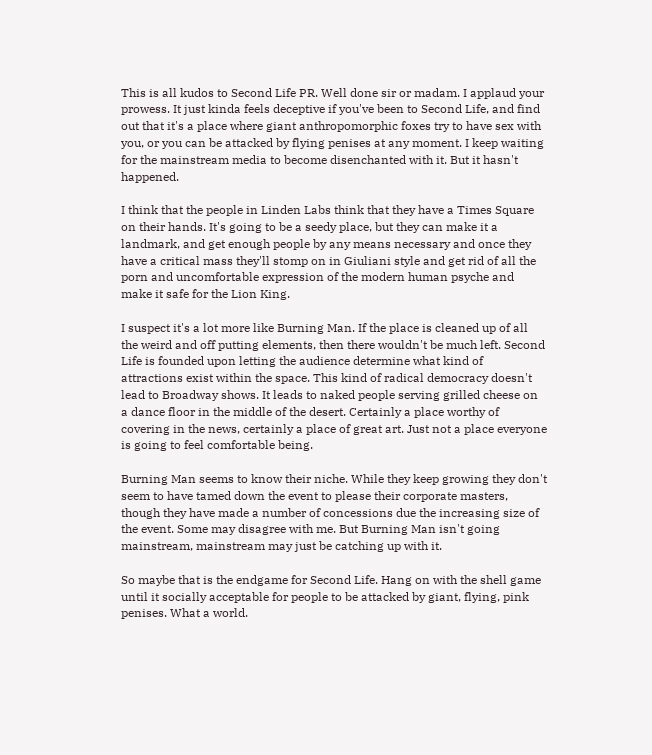This is all kudos to Second Life PR. Well done sir or madam. I applaud your prowess. It just kinda feels deceptive if you've been to Second Life, and find out that it's a place where giant anthropomorphic foxes try to have sex with you, or you can be attacked by flying penises at any moment. I keep waiting for the mainstream media to become disenchanted with it. But it hasn't happened.

I think that the people in Linden Labs think that they have a Times Square on their hands. It's going to be a seedy place, but they can make it a landmark, and get enough people by any means necessary and once they have a critical mass they'll stomp on in Giuliani style and get rid of all the porn and uncomfortable expression of the modern human psyche and make it safe for the Lion King.

I suspect it's a lot more like Burning Man. If the place is cleaned up of all the weird and off putting elements, then there wouldn't be much left. Second Life is founded upon letting the audience determine what kind of attractions exist within the space. This kind of radical democracy doesn't lead to Broadway shows. It leads to naked people serving grilled cheese on a dance floor in the middle of the desert. Certainly a place worthy of covering in the news, certainly a place of great art. Just not a place everyone is going to feel comfortable being.

Burning Man seems to know their niche. While they keep growing they don't seem to have tamed down the event to please their corporate masters, though they have made a number of concessions due the increasing size of the event. Some may disagree with me. But Burning Man isn't going mainstream, mainstream may just be catching up with it.

So maybe that is the endgame for Second Life. Hang on with the shell game until it socially acceptable for people to be attacked by giant, flying, pink penises. What a world.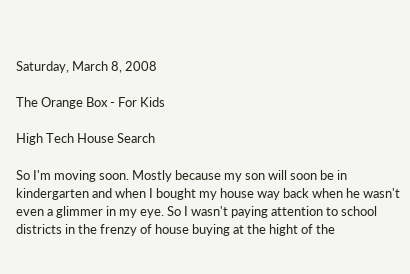Saturday, March 8, 2008

The Orange Box - For Kids

High Tech House Search

So I'm moving soon. Mostly because my son will soon be in kindergarten and when I bought my house way back when he wasn't even a glimmer in my eye. So I wasn't paying attention to school districts in the frenzy of house buying at the hight of the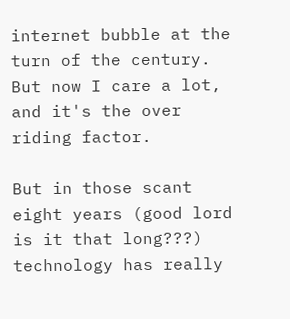internet bubble at the turn of the century. But now I care a lot, and it's the over riding factor.

But in those scant eight years (good lord is it that long???) technology has really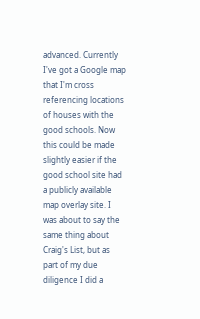advanced. Currently I've got a Google map that I'm cross referencing locations of houses with the good schools. Now this could be made slightly easier if the good school site had a publicly available map overlay site. I was about to say the same thing about Craig's List, but as part of my due diligence I did a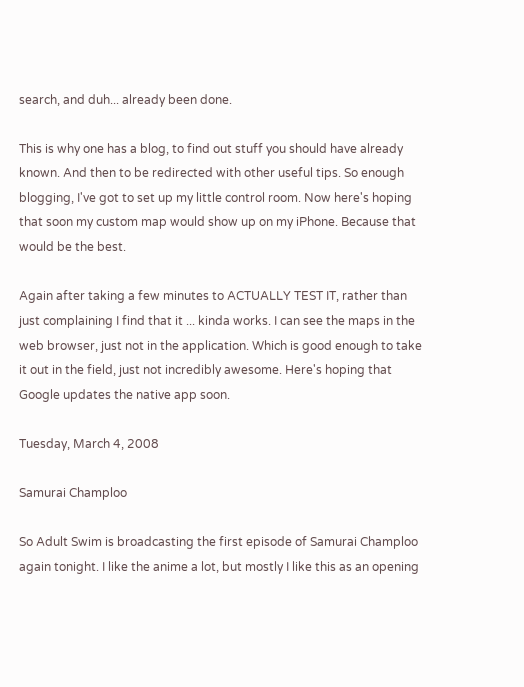search, and duh... already been done.

This is why one has a blog, to find out stuff you should have already known. And then to be redirected with other useful tips. So enough blogging, I've got to set up my little control room. Now here's hoping that soon my custom map would show up on my iPhone. Because that would be the best.

Again after taking a few minutes to ACTUALLY TEST IT, rather than just complaining I find that it ... kinda works. I can see the maps in the web browser, just not in the application. Which is good enough to take it out in the field, just not incredibly awesome. Here's hoping that Google updates the native app soon.

Tuesday, March 4, 2008

Samurai Champloo

So Adult Swim is broadcasting the first episode of Samurai Champloo again tonight. I like the anime a lot, but mostly I like this as an opening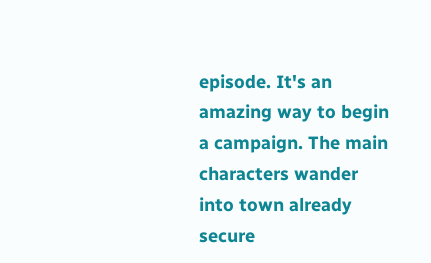episode. It's an amazing way to begin a campaign. The main characters wander into town already secure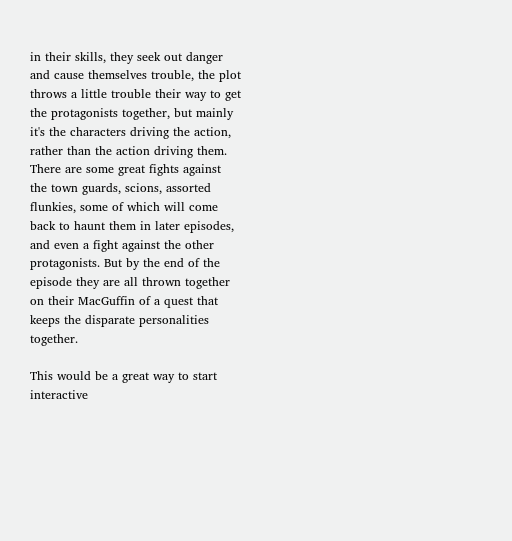in their skills, they seek out danger and cause themselves trouble, the plot throws a little trouble their way to get the protagonists together, but mainly it's the characters driving the action, rather than the action driving them. There are some great fights against the town guards, scions, assorted flunkies, some of which will come back to haunt them in later episodes, and even a fight against the other protagonists. But by the end of the episode they are all thrown together on their MacGuffin of a quest that keeps the disparate personalities together.

This would be a great way to start interactive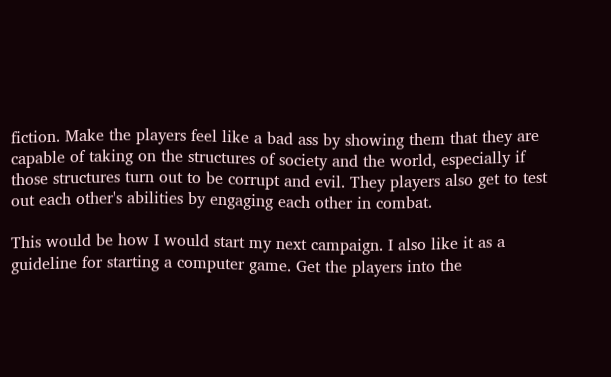fiction. Make the players feel like a bad ass by showing them that they are capable of taking on the structures of society and the world, especially if those structures turn out to be corrupt and evil. They players also get to test out each other's abilities by engaging each other in combat.

This would be how I would start my next campaign. I also like it as a guideline for starting a computer game. Get the players into the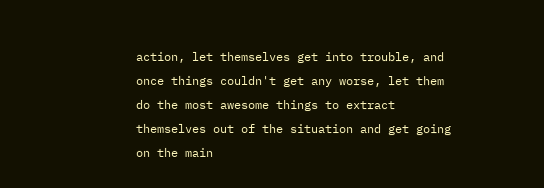action, let themselves get into trouble, and once things couldn't get any worse, let them do the most awesome things to extract themselves out of the situation and get going on the main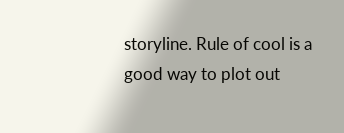storyline. Rule of cool is a good way to plot out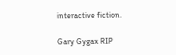interactive fiction.

Gary Gygax RIP